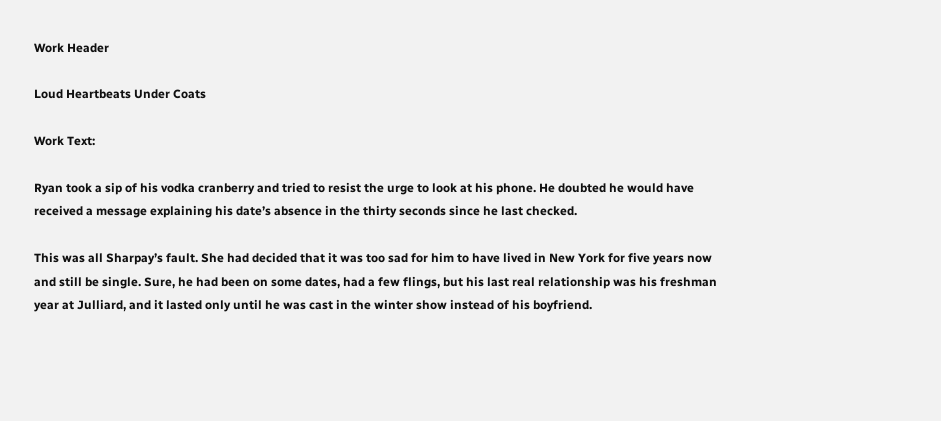Work Header

Loud Heartbeats Under Coats

Work Text:

Ryan took a sip of his vodka cranberry and tried to resist the urge to look at his phone. He doubted he would have received a message explaining his date’s absence in the thirty seconds since he last checked.

This was all Sharpay’s fault. She had decided that it was too sad for him to have lived in New York for five years now and still be single. Sure, he had been on some dates, had a few flings, but his last real relationship was his freshman year at Julliard, and it lasted only until he was cast in the winter show instead of his boyfriend.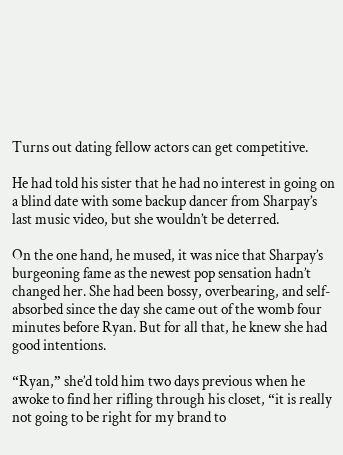Turns out dating fellow actors can get competitive.

He had told his sister that he had no interest in going on a blind date with some backup dancer from Sharpay’s last music video, but she wouldn’t be deterred.

On the one hand, he mused, it was nice that Sharpay’s burgeoning fame as the newest pop sensation hadn’t changed her. She had been bossy, overbearing, and self-absorbed since the day she came out of the womb four minutes before Ryan. But for all that, he knew she had good intentions.

“Ryan,” she’d told him two days previous when he awoke to find her rifling through his closet, “it is really not going to be right for my brand to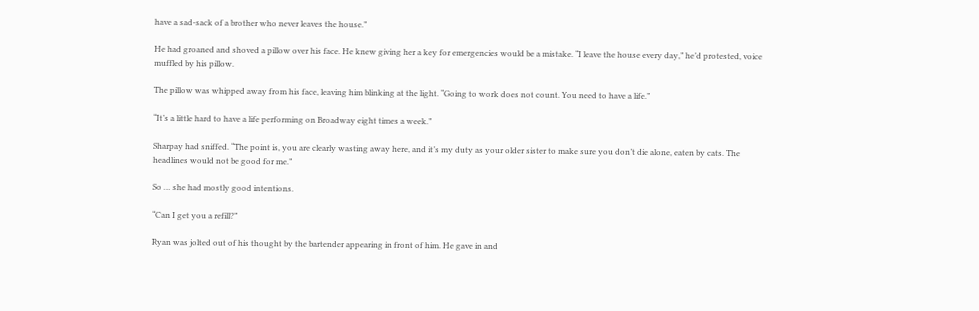have a sad-sack of a brother who never leaves the house.”

He had groaned and shoved a pillow over his face. He knew giving her a key for emergencies would be a mistake. “I leave the house every day,” he’d protested, voice muffled by his pillow.

The pillow was whipped away from his face, leaving him blinking at the light. “Going to work does not count. You need to have a life.”

“It’s a little hard to have a life performing on Broadway eight times a week.”

Sharpay had sniffed. “The point is, you are clearly wasting away here, and it’s my duty as your older sister to make sure you don’t die alone, eaten by cats. The headlines would not be good for me.”

So … she had mostly good intentions.

“Can I get you a refill?”

Ryan was jolted out of his thought by the bartender appearing in front of him. He gave in and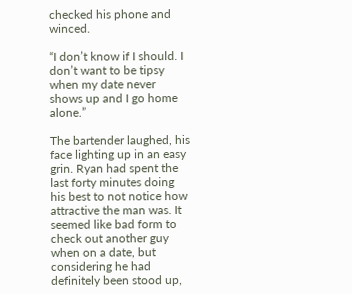checked his phone and winced.

“I don’t know if I should. I don’t want to be tipsy when my date never shows up and I go home alone.”

The bartender laughed, his face lighting up in an easy grin. Ryan had spent the last forty minutes doing his best to not notice how attractive the man was. It seemed like bad form to check out another guy when on a date, but considering he had definitely been stood up,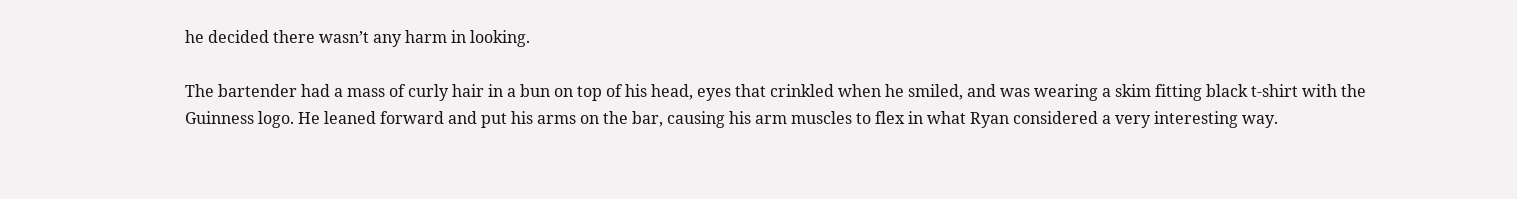he decided there wasn’t any harm in looking.

The bartender had a mass of curly hair in a bun on top of his head, eyes that crinkled when he smiled, and was wearing a skim fitting black t-shirt with the Guinness logo. He leaned forward and put his arms on the bar, causing his arm muscles to flex in what Ryan considered a very interesting way.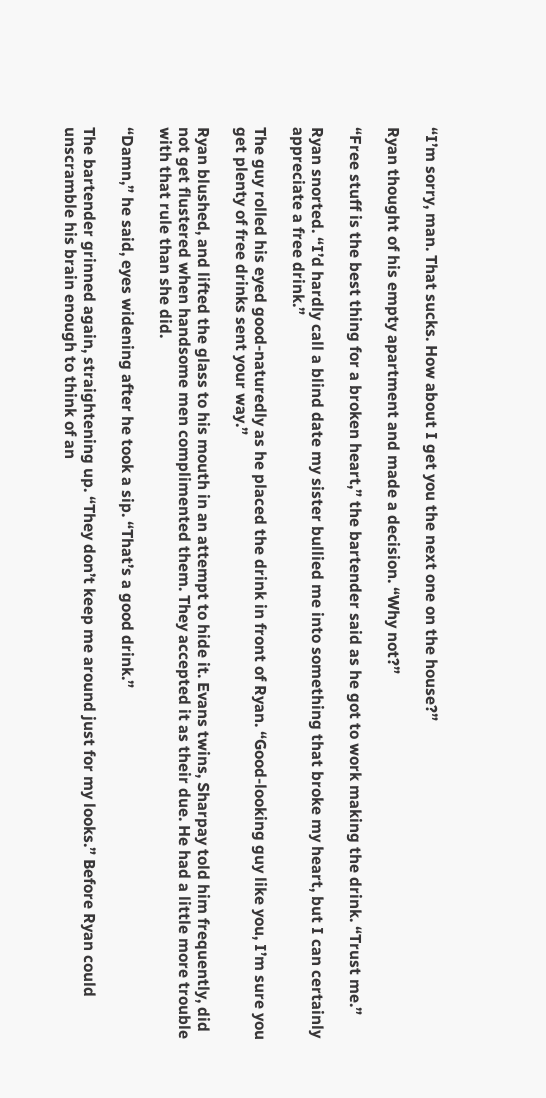“I’m sorry, man. That sucks. How about I get you the next one on the house?”

Ryan thought of his empty apartment and made a decision. “Why not?”

“Free stuff is the best thing for a broken heart,” the bartender said as he got to work making the drink. “Trust me.”

Ryan snorted. “I’d hardly call a blind date my sister bullied me into something that broke my heart, but I can certainly appreciate a free drink.”

The guy rolled his eyed good-naturedly as he placed the drink in front of Ryan. “Good-looking guy like you, I’m sure you get plenty of free drinks sent your way.”

Ryan blushed, and lifted the glass to his mouth in an attempt to hide it. Evans twins, Sharpay told him frequently, did not get flustered when handsome men complimented them. They accepted it as their due. He had a little more trouble with that rule than she did.

“Damn,” he said, eyes widening after he took a sip. “That’s a good drink.”

The bartender grinned again, straightening up. “They don’t keep me around just for my looks.” Before Ryan could unscramble his brain enough to think of an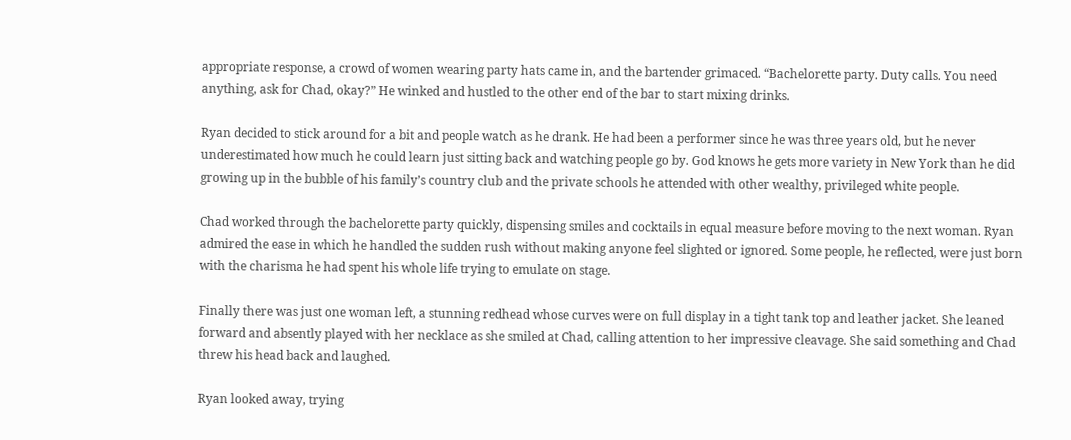appropriate response, a crowd of women wearing party hats came in, and the bartender grimaced. “Bachelorette party. Duty calls. You need anything, ask for Chad, okay?” He winked and hustled to the other end of the bar to start mixing drinks.

Ryan decided to stick around for a bit and people watch as he drank. He had been a performer since he was three years old, but he never underestimated how much he could learn just sitting back and watching people go by. God knows he gets more variety in New York than he did growing up in the bubble of his family’s country club and the private schools he attended with other wealthy, privileged white people.

Chad worked through the bachelorette party quickly, dispensing smiles and cocktails in equal measure before moving to the next woman. Ryan admired the ease in which he handled the sudden rush without making anyone feel slighted or ignored. Some people, he reflected, were just born with the charisma he had spent his whole life trying to emulate on stage.

Finally there was just one woman left, a stunning redhead whose curves were on full display in a tight tank top and leather jacket. She leaned forward and absently played with her necklace as she smiled at Chad, calling attention to her impressive cleavage. She said something and Chad threw his head back and laughed.

Ryan looked away, trying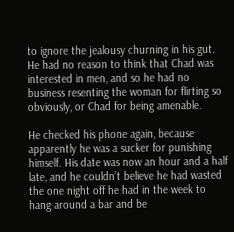to ignore the jealousy churning in his gut. He had no reason to think that Chad was interested in men, and so he had no business resenting the woman for flirting so obviously, or Chad for being amenable.

He checked his phone again, because apparently he was a sucker for punishing himself. His date was now an hour and a half late, and he couldn’t believe he had wasted the one night off he had in the week to hang around a bar and be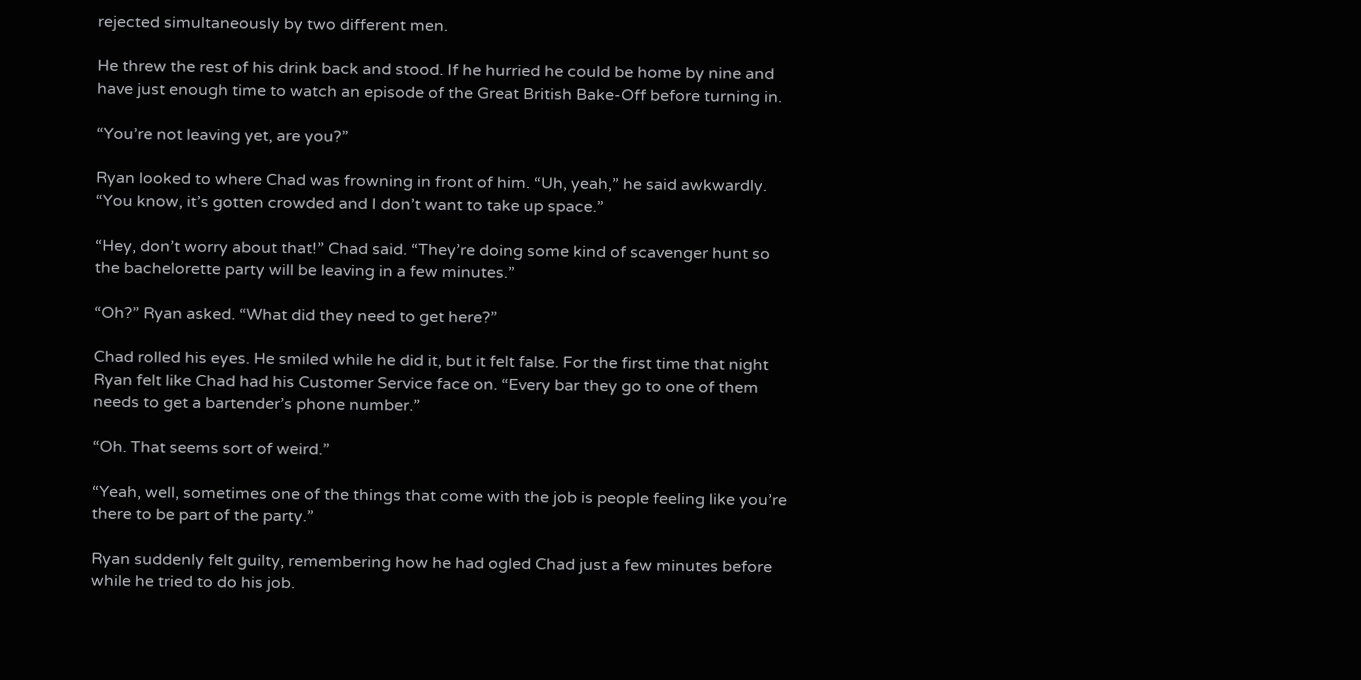rejected simultaneously by two different men.

He threw the rest of his drink back and stood. If he hurried he could be home by nine and have just enough time to watch an episode of the Great British Bake-Off before turning in.

“You’re not leaving yet, are you?”

Ryan looked to where Chad was frowning in front of him. “Uh, yeah,” he said awkwardly. “You know, it’s gotten crowded and I don’t want to take up space.”

“Hey, don’t worry about that!” Chad said. “They’re doing some kind of scavenger hunt so the bachelorette party will be leaving in a few minutes.”

“Oh?” Ryan asked. “What did they need to get here?”

Chad rolled his eyes. He smiled while he did it, but it felt false. For the first time that night Ryan felt like Chad had his Customer Service face on. “Every bar they go to one of them needs to get a bartender’s phone number.”

“Oh. That seems sort of weird.”

“Yeah, well, sometimes one of the things that come with the job is people feeling like you’re there to be part of the party.”

Ryan suddenly felt guilty, remembering how he had ogled Chad just a few minutes before while he tried to do his job.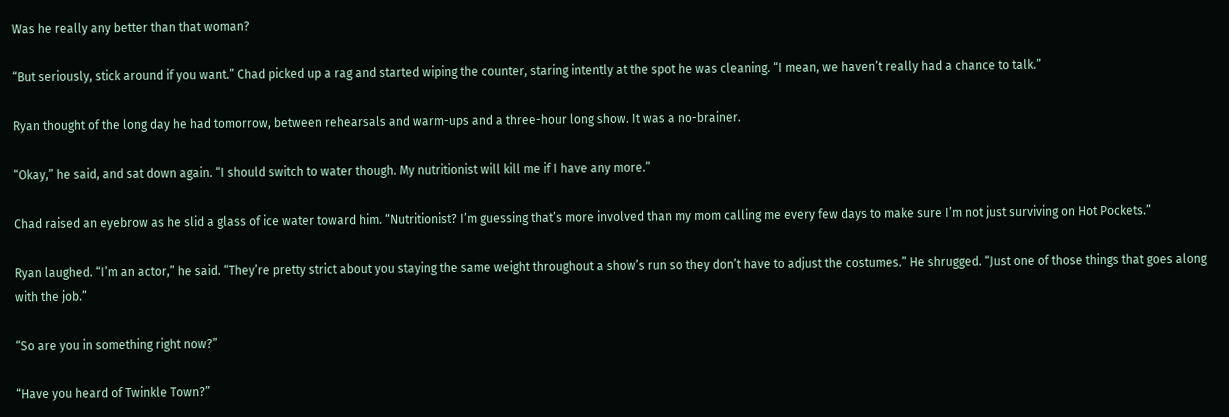Was he really any better than that woman?

“But seriously, stick around if you want.” Chad picked up a rag and started wiping the counter, staring intently at the spot he was cleaning. “I mean, we haven’t really had a chance to talk.”

Ryan thought of the long day he had tomorrow, between rehearsals and warm-ups and a three-hour long show. It was a no-brainer.

“Okay,” he said, and sat down again. “I should switch to water though. My nutritionist will kill me if I have any more.”

Chad raised an eyebrow as he slid a glass of ice water toward him. “Nutritionist? I’m guessing that’s more involved than my mom calling me every few days to make sure I’m not just surviving on Hot Pockets.”

Ryan laughed. “I’m an actor,” he said. “They’re pretty strict about you staying the same weight throughout a show’s run so they don’t have to adjust the costumes.” He shrugged. “Just one of those things that goes along with the job.”

“So are you in something right now?”

“Have you heard of Twinkle Town?”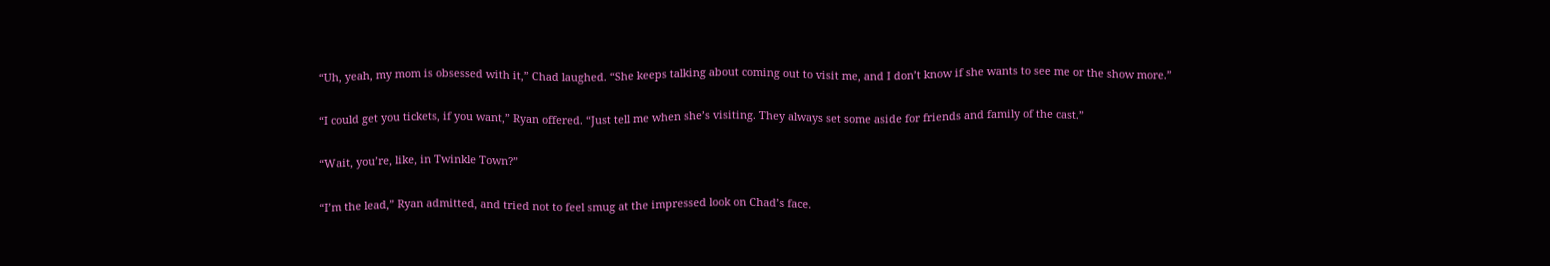“Uh, yeah, my mom is obsessed with it,” Chad laughed. “She keeps talking about coming out to visit me, and I don’t know if she wants to see me or the show more.”

“I could get you tickets, if you want,” Ryan offered. “Just tell me when she’s visiting. They always set some aside for friends and family of the cast.”

“Wait, you’re, like, in Twinkle Town?”

“I’m the lead,” Ryan admitted, and tried not to feel smug at the impressed look on Chad’s face.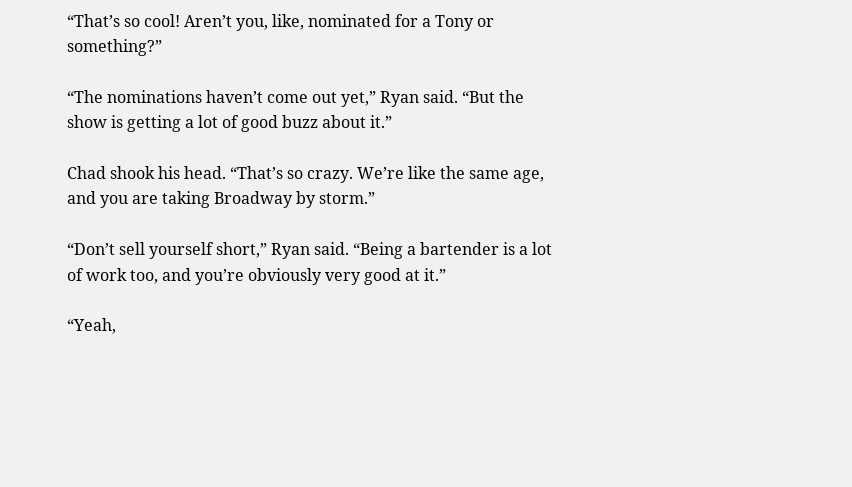“That’s so cool! Aren’t you, like, nominated for a Tony or something?”

“The nominations haven’t come out yet,” Ryan said. “But the show is getting a lot of good buzz about it.”

Chad shook his head. “That’s so crazy. We’re like the same age, and you are taking Broadway by storm.”

“Don’t sell yourself short,” Ryan said. “Being a bartender is a lot of work too, and you’re obviously very good at it.”

“Yeah,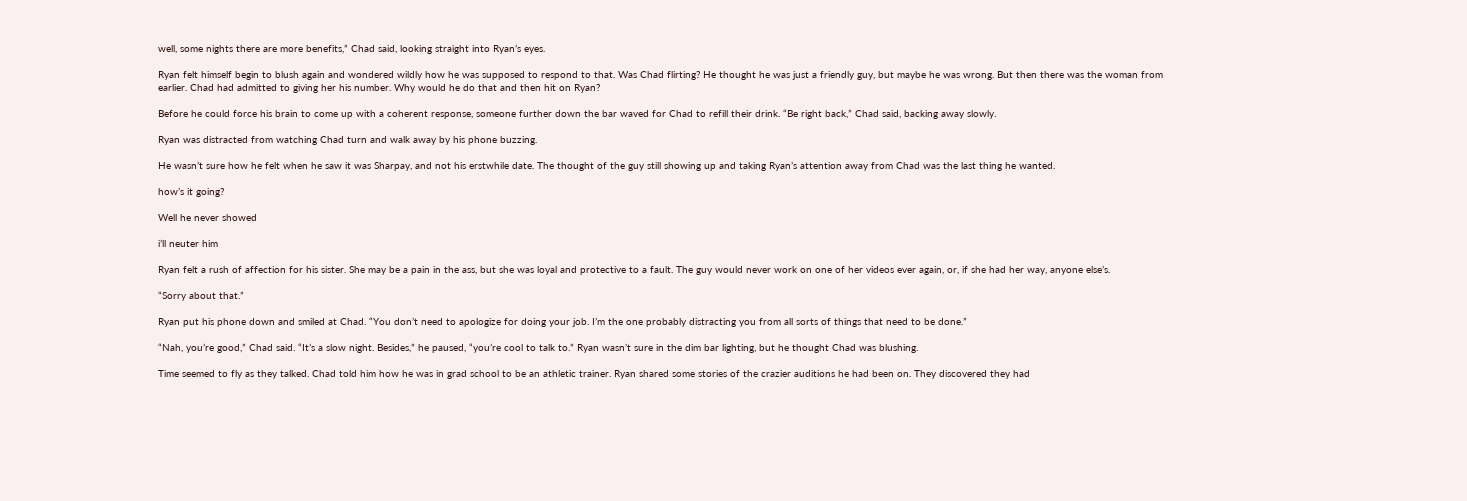well, some nights there are more benefits,” Chad said, looking straight into Ryan’s eyes.

Ryan felt himself begin to blush again and wondered wildly how he was supposed to respond to that. Was Chad flirting? He thought he was just a friendly guy, but maybe he was wrong. But then there was the woman from earlier. Chad had admitted to giving her his number. Why would he do that and then hit on Ryan?

Before he could force his brain to come up with a coherent response, someone further down the bar waved for Chad to refill their drink. “Be right back,” Chad said, backing away slowly.

Ryan was distracted from watching Chad turn and walk away by his phone buzzing.

He wasn’t sure how he felt when he saw it was Sharpay, and not his erstwhile date. The thought of the guy still showing up and taking Ryan’s attention away from Chad was the last thing he wanted.

how’s it going?

Well he never showed

i’ll neuter him

Ryan felt a rush of affection for his sister. She may be a pain in the ass, but she was loyal and protective to a fault. The guy would never work on one of her videos ever again, or, if she had her way, anyone else’s.

“Sorry about that.”

Ryan put his phone down and smiled at Chad. “You don’t need to apologize for doing your job. I’m the one probably distracting you from all sorts of things that need to be done.”

“Nah, you’re good,” Chad said. “It’s a slow night. Besides,” he paused, “you’re cool to talk to.” Ryan wasn’t sure in the dim bar lighting, but he thought Chad was blushing.

Time seemed to fly as they talked. Chad told him how he was in grad school to be an athletic trainer. Ryan shared some stories of the crazier auditions he had been on. They discovered they had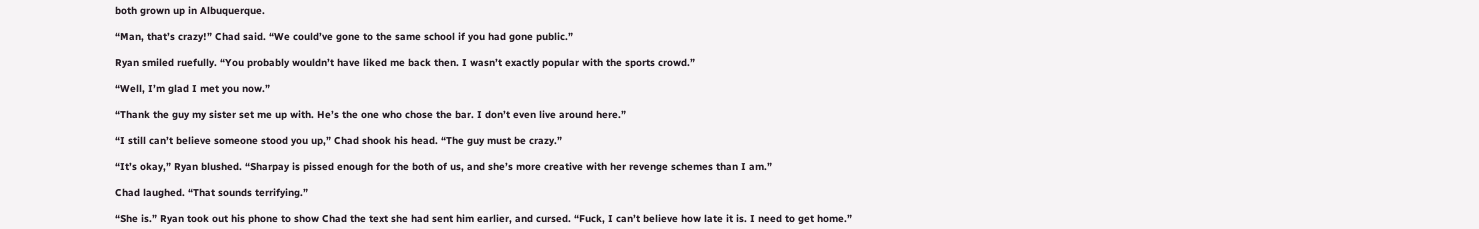both grown up in Albuquerque.

“Man, that’s crazy!” Chad said. “We could’ve gone to the same school if you had gone public.”

Ryan smiled ruefully. “You probably wouldn’t have liked me back then. I wasn’t exactly popular with the sports crowd.”

“Well, I’m glad I met you now.”

“Thank the guy my sister set me up with. He’s the one who chose the bar. I don’t even live around here.”

“I still can’t believe someone stood you up,” Chad shook his head. “The guy must be crazy.”

“It’s okay,” Ryan blushed. “Sharpay is pissed enough for the both of us, and she’s more creative with her revenge schemes than I am.”

Chad laughed. “That sounds terrifying.”

“She is.” Ryan took out his phone to show Chad the text she had sent him earlier, and cursed. “Fuck, I can’t believe how late it is. I need to get home.”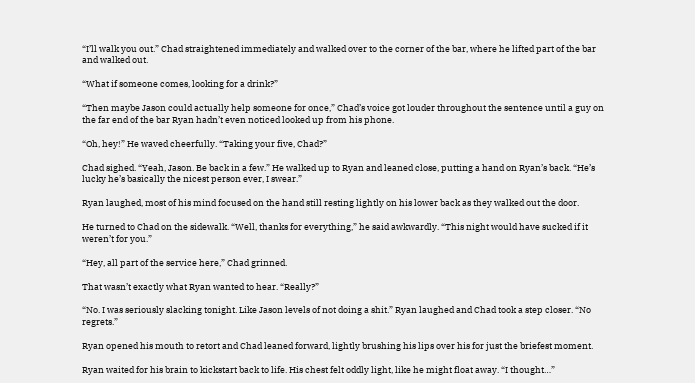“I’ll walk you out.” Chad straightened immediately and walked over to the corner of the bar, where he lifted part of the bar and walked out.

“What if someone comes, looking for a drink?”

“Then maybe Jason could actually help someone for once,” Chad’s voice got louder throughout the sentence until a guy on the far end of the bar Ryan hadn’t even noticed looked up from his phone.

“Oh, hey!” He waved cheerfully. “Taking your five, Chad?”

Chad sighed. “Yeah, Jason. Be back in a few.” He walked up to Ryan and leaned close, putting a hand on Ryan’s back. “He’s lucky he’s basically the nicest person ever, I swear.”

Ryan laughed, most of his mind focused on the hand still resting lightly on his lower back as they walked out the door.

He turned to Chad on the sidewalk. “Well, thanks for everything,” he said awkwardly. “This night would have sucked if it weren’t for you.”

“Hey, all part of the service here,” Chad grinned.

That wasn’t exactly what Ryan wanted to hear. “Really?”

“No. I was seriously slacking tonight. Like Jason levels of not doing a shit.” Ryan laughed and Chad took a step closer. “No regrets.”

Ryan opened his mouth to retort and Chad leaned forward, lightly brushing his lips over his for just the briefest moment.

Ryan waited for his brain to kickstart back to life. His chest felt oddly light, like he might float away. “I thought…”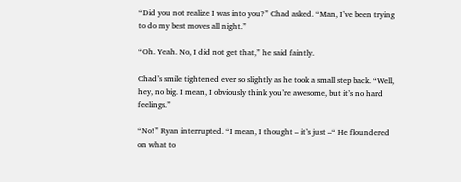“Did you not realize I was into you?” Chad asked. “Man, I’ve been trying to do my best moves all night.”

“Oh. Yeah. No, I did not get that,” he said faintly.

Chad’s smile tightened ever so slightly as he took a small step back. “Well, hey, no big. I mean, I obviously think you’re awesome, but it’s no hard feelings.”

“No!” Ryan interrupted. “I mean, I thought – it’s just –“ He floundered on what to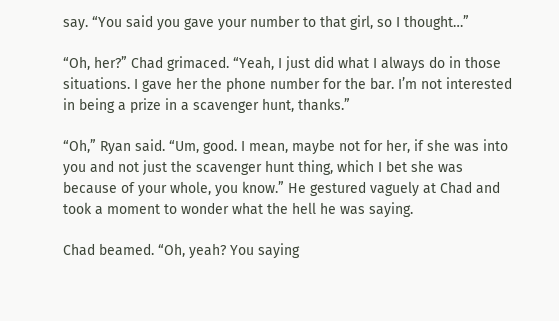say. “You said you gave your number to that girl, so I thought…”

“Oh, her?” Chad grimaced. “Yeah, I just did what I always do in those situations. I gave her the phone number for the bar. I’m not interested in being a prize in a scavenger hunt, thanks.”

“Oh,” Ryan said. “Um, good. I mean, maybe not for her, if she was into you and not just the scavenger hunt thing, which I bet she was because of your whole, you know.” He gestured vaguely at Chad and took a moment to wonder what the hell he was saying.

Chad beamed. “Oh, yeah? You saying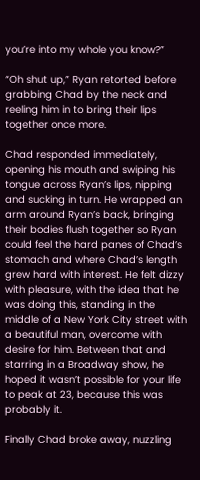you’re into my whole you know?”

“Oh shut up,” Ryan retorted before grabbing Chad by the neck and reeling him in to bring their lips together once more.

Chad responded immediately, opening his mouth and swiping his tongue across Ryan’s lips, nipping and sucking in turn. He wrapped an arm around Ryan’s back, bringing their bodies flush together so Ryan could feel the hard panes of Chad’s stomach and where Chad’s length grew hard with interest. He felt dizzy with pleasure, with the idea that he was doing this, standing in the middle of a New York City street with a beautiful man, overcome with desire for him. Between that and starring in a Broadway show, he hoped it wasn’t possible for your life to peak at 23, because this was probably it.

Finally Chad broke away, nuzzling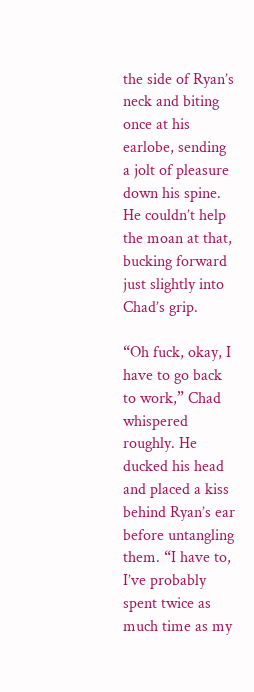the side of Ryan’s neck and biting once at his earlobe, sending a jolt of pleasure down his spine. He couldn’t help the moan at that, bucking forward just slightly into Chad’s grip.

“Oh fuck, okay, I have to go back to work,” Chad whispered roughly. He ducked his head and placed a kiss behind Ryan’s ear before untangling them. “I have to, I’ve probably spent twice as much time as my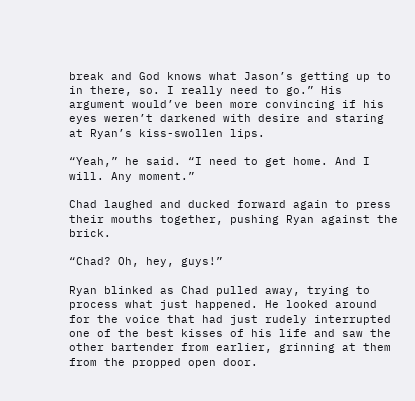break and God knows what Jason’s getting up to in there, so. I really need to go.” His argument would’ve been more convincing if his eyes weren’t darkened with desire and staring at Ryan’s kiss-swollen lips.

“Yeah,” he said. “I need to get home. And I will. Any moment.”

Chad laughed and ducked forward again to press their mouths together, pushing Ryan against the brick.

“Chad? Oh, hey, guys!”

Ryan blinked as Chad pulled away, trying to process what just happened. He looked around for the voice that had just rudely interrupted one of the best kisses of his life and saw the other bartender from earlier, grinning at them from the propped open door.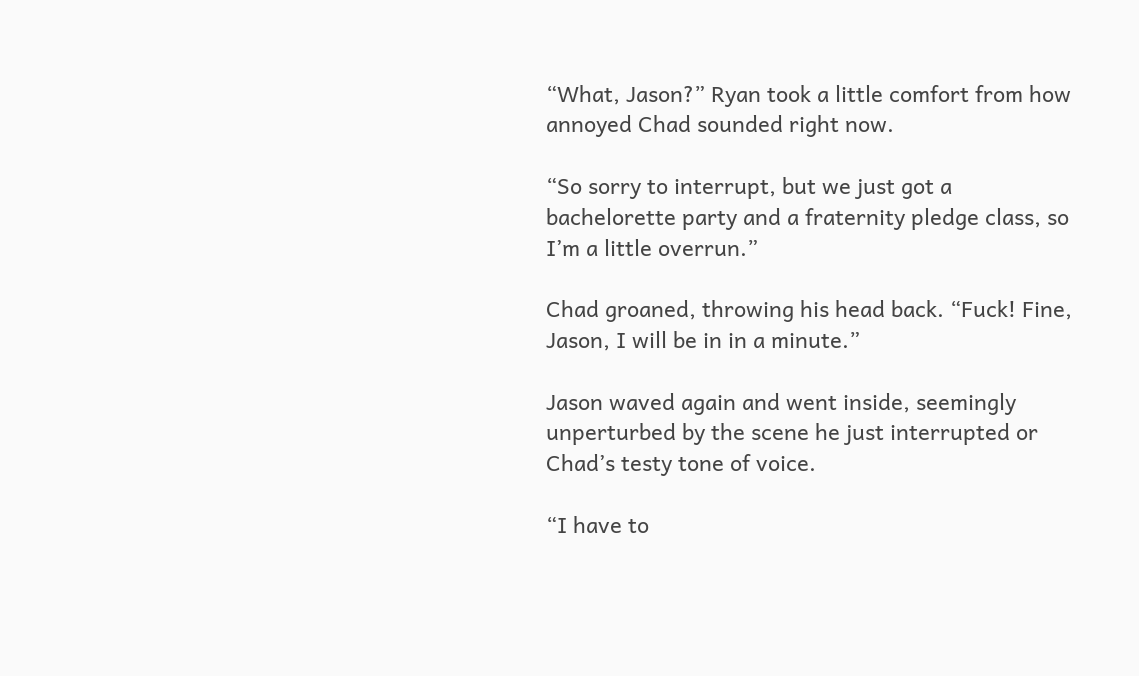“What, Jason?” Ryan took a little comfort from how annoyed Chad sounded right now.

“So sorry to interrupt, but we just got a bachelorette party and a fraternity pledge class, so I’m a little overrun.”

Chad groaned, throwing his head back. “Fuck! Fine, Jason, I will be in in a minute.”

Jason waved again and went inside, seemingly unperturbed by the scene he just interrupted or Chad’s testy tone of voice.

“I have to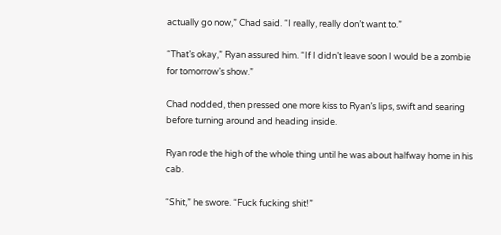actually go now,” Chad said. “I really, really don’t want to.”

“That’s okay,” Ryan assured him. “If I didn’t leave soon I would be a zombie for tomorrow’s show.”

Chad nodded, then pressed one more kiss to Ryan’s lips, swift and searing before turning around and heading inside.

Ryan rode the high of the whole thing until he was about halfway home in his cab.

“Shit,” he swore. “Fuck fucking shit!”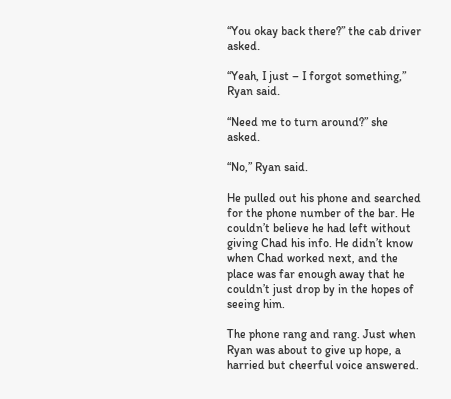“You okay back there?” the cab driver asked.

“Yeah, I just – I forgot something,” Ryan said.

“Need me to turn around?” she asked.

“No,” Ryan said.

He pulled out his phone and searched for the phone number of the bar. He couldn’t believe he had left without giving Chad his info. He didn’t know when Chad worked next, and the place was far enough away that he couldn’t just drop by in the hopes of seeing him.

The phone rang and rang. Just when Ryan was about to give up hope, a harried but cheerful voice answered.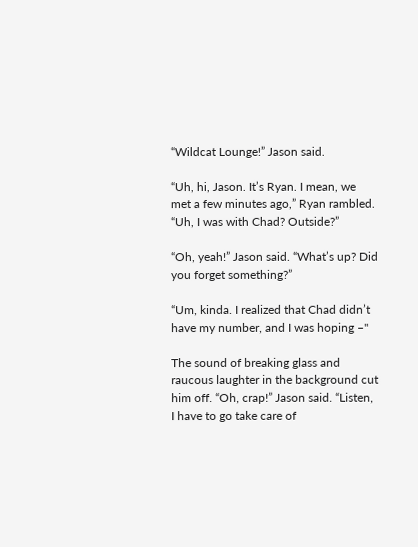“Wildcat Lounge!” Jason said.

“Uh, hi, Jason. It’s Ryan. I mean, we met a few minutes ago,” Ryan rambled. “Uh, I was with Chad? Outside?”

“Oh, yeah!” Jason said. “What’s up? Did you forget something?”

“Um, kinda. I realized that Chad didn’t have my number, and I was hoping –"

The sound of breaking glass and raucous laughter in the background cut him off. “Oh, crap!” Jason said. “Listen, I have to go take care of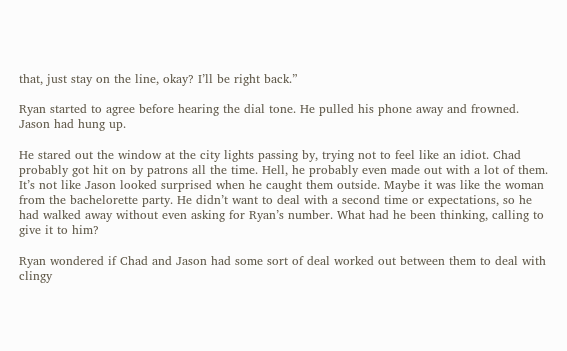that, just stay on the line, okay? I’ll be right back.”

Ryan started to agree before hearing the dial tone. He pulled his phone away and frowned. Jason had hung up.

He stared out the window at the city lights passing by, trying not to feel like an idiot. Chad probably got hit on by patrons all the time. Hell, he probably even made out with a lot of them. It’s not like Jason looked surprised when he caught them outside. Maybe it was like the woman from the bachelorette party. He didn’t want to deal with a second time or expectations, so he had walked away without even asking for Ryan’s number. What had he been thinking, calling to give it to him?

Ryan wondered if Chad and Jason had some sort of deal worked out between them to deal with clingy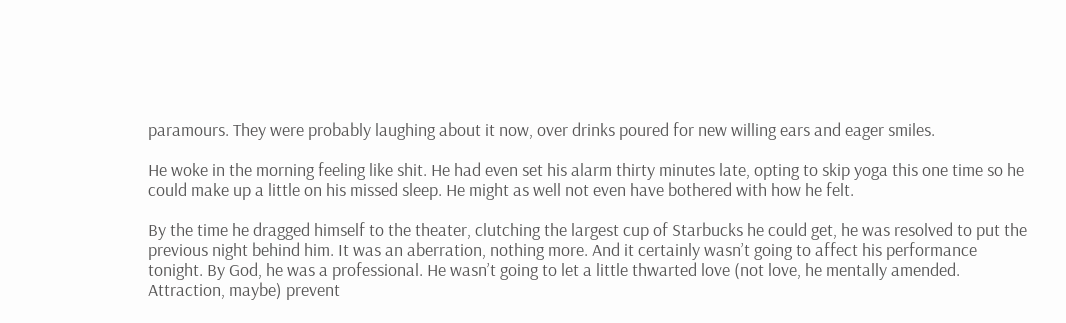paramours. They were probably laughing about it now, over drinks poured for new willing ears and eager smiles.

He woke in the morning feeling like shit. He had even set his alarm thirty minutes late, opting to skip yoga this one time so he could make up a little on his missed sleep. He might as well not even have bothered with how he felt.

By the time he dragged himself to the theater, clutching the largest cup of Starbucks he could get, he was resolved to put the previous night behind him. It was an aberration, nothing more. And it certainly wasn’t going to affect his performance tonight. By God, he was a professional. He wasn’t going to let a little thwarted love (not love, he mentally amended. Attraction, maybe) prevent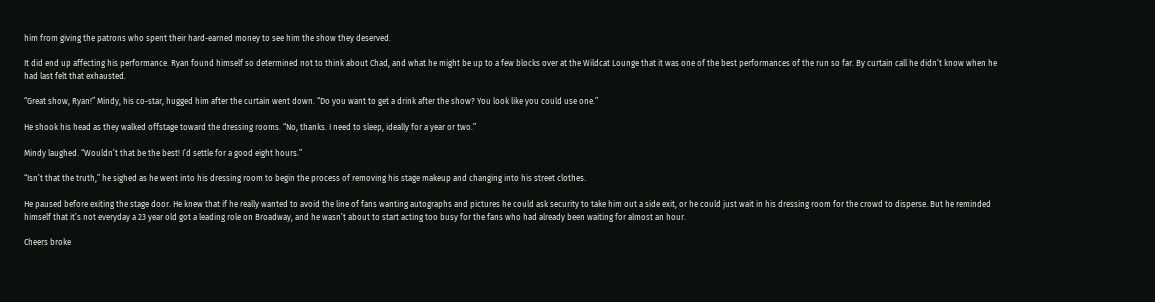him from giving the patrons who spent their hard-earned money to see him the show they deserved.

It did end up affecting his performance. Ryan found himself so determined not to think about Chad, and what he might be up to a few blocks over at the Wildcat Lounge that it was one of the best performances of the run so far. By curtain call he didn’t know when he had last felt that exhausted.

“Great show, Ryan!” Mindy, his co-star, hugged him after the curtain went down. “Do you want to get a drink after the show? You look like you could use one.”

He shook his head as they walked offstage toward the dressing rooms. “No, thanks. I need to sleep, ideally for a year or two.”

Mindy laughed. “Wouldn’t that be the best! I’d settle for a good eight hours.”

“Isn’t that the truth,” he sighed as he went into his dressing room to begin the process of removing his stage makeup and changing into his street clothes.

He paused before exiting the stage door. He knew that if he really wanted to avoid the line of fans wanting autographs and pictures he could ask security to take him out a side exit, or he could just wait in his dressing room for the crowd to disperse. But he reminded himself that it’s not everyday a 23 year old got a leading role on Broadway, and he wasn’t about to start acting too busy for the fans who had already been waiting for almost an hour.

Cheers broke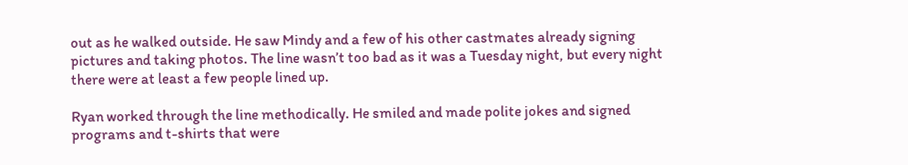out as he walked outside. He saw Mindy and a few of his other castmates already signing pictures and taking photos. The line wasn’t too bad as it was a Tuesday night, but every night there were at least a few people lined up.

Ryan worked through the line methodically. He smiled and made polite jokes and signed programs and t-shirts that were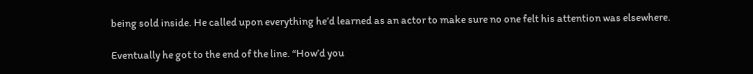being sold inside. He called upon everything he’d learned as an actor to make sure no one felt his attention was elsewhere.

Eventually he got to the end of the line. “How’d you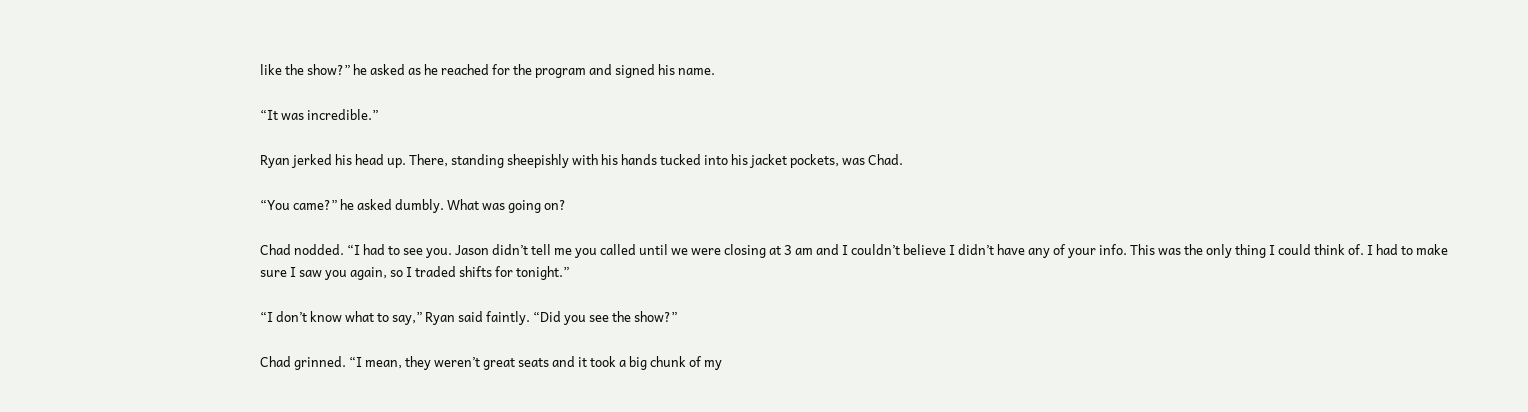like the show?” he asked as he reached for the program and signed his name.

“It was incredible.”

Ryan jerked his head up. There, standing sheepishly with his hands tucked into his jacket pockets, was Chad.

“You came?” he asked dumbly. What was going on?

Chad nodded. “I had to see you. Jason didn’t tell me you called until we were closing at 3 am and I couldn’t believe I didn’t have any of your info. This was the only thing I could think of. I had to make sure I saw you again, so I traded shifts for tonight.”

“I don’t know what to say,” Ryan said faintly. “Did you see the show?”

Chad grinned. “I mean, they weren’t great seats and it took a big chunk of my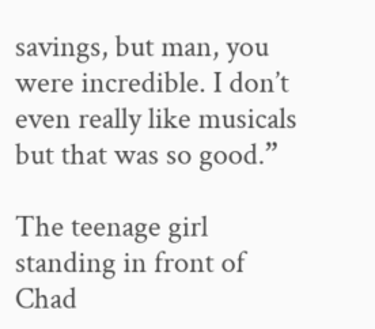savings, but man, you were incredible. I don’t even really like musicals but that was so good.”

The teenage girl standing in front of Chad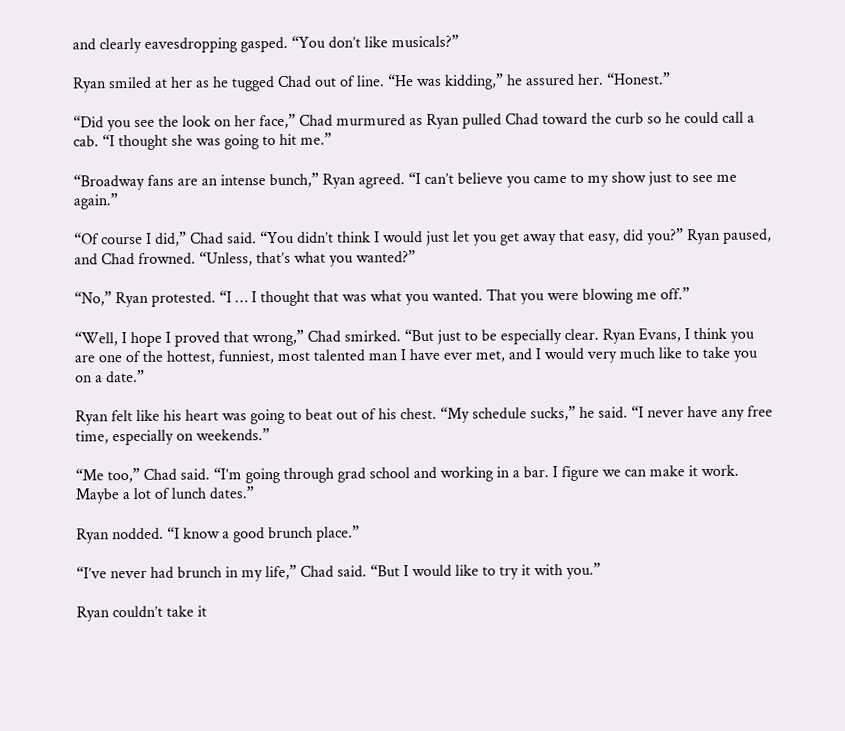and clearly eavesdropping gasped. “You don’t like musicals?”

Ryan smiled at her as he tugged Chad out of line. “He was kidding,” he assured her. “Honest.”

“Did you see the look on her face,” Chad murmured as Ryan pulled Chad toward the curb so he could call a cab. “I thought she was going to hit me.”

“Broadway fans are an intense bunch,” Ryan agreed. “I can’t believe you came to my show just to see me again.”

“Of course I did,” Chad said. “You didn’t think I would just let you get away that easy, did you?” Ryan paused, and Chad frowned. “Unless, that’s what you wanted?”

“No,” Ryan protested. “I … I thought that was what you wanted. That you were blowing me off.”

“Well, I hope I proved that wrong,” Chad smirked. “But just to be especially clear. Ryan Evans, I think you are one of the hottest, funniest, most talented man I have ever met, and I would very much like to take you on a date.”

Ryan felt like his heart was going to beat out of his chest. “My schedule sucks,” he said. “I never have any free time, especially on weekends.”

“Me too,” Chad said. “I’m going through grad school and working in a bar. I figure we can make it work. Maybe a lot of lunch dates.”

Ryan nodded. “I know a good brunch place.”

“I’ve never had brunch in my life,” Chad said. “But I would like to try it with you.”

Ryan couldn’t take it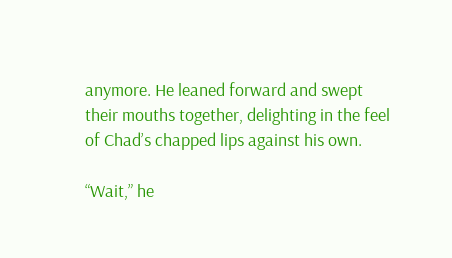anymore. He leaned forward and swept their mouths together, delighting in the feel of Chad’s chapped lips against his own.

“Wait,” he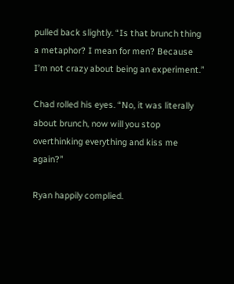pulled back slightly. “Is that brunch thing a metaphor? I mean for men? Because I’m not crazy about being an experiment.”

Chad rolled his eyes. “No, it was literally about brunch, now will you stop overthinking everything and kiss me again?”

Ryan happily complied.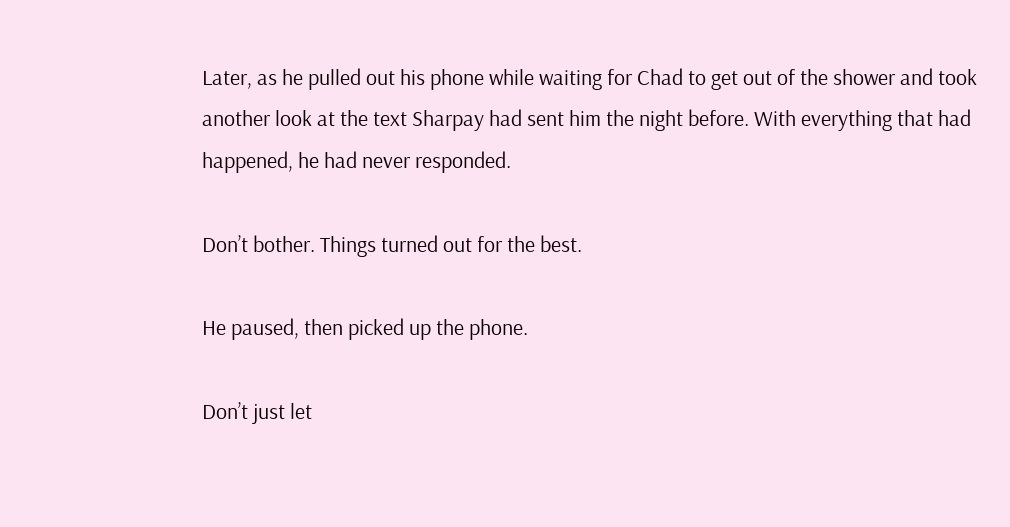Later, as he pulled out his phone while waiting for Chad to get out of the shower and took another look at the text Sharpay had sent him the night before. With everything that had happened, he had never responded.

Don’t bother. Things turned out for the best.

He paused, then picked up the phone.

Don’t just let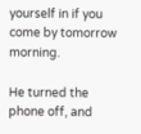yourself in if you come by tomorrow morning.

He turned the phone off, and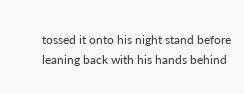tossed it onto his night stand before leaning back with his hands behind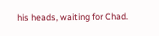his heads, waiting for Chad.